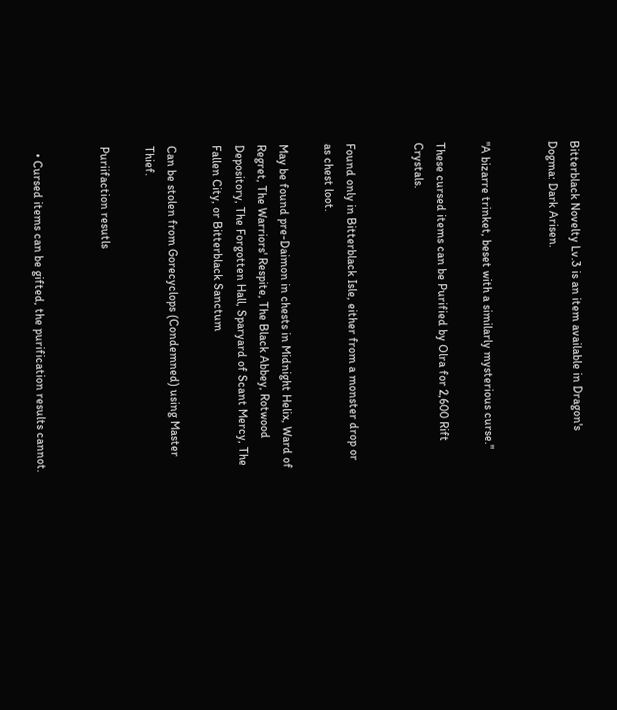Bitterblack Novelty Lv.3 is an item available in Dragon's Dogma: Dark Arisen.


"A bizarre trinket, beset with a similarly mysterious curse."

These cursed items can be Purified by Olra for 2,600 Rift Crystals.


Found only in Bitterblack Isle, either from a monster drop or as chest loot.

May be found pre-Daimon in chests in Midnight Helix, Ward of Regret, The Warriors' Respite, The Black Abbey, Rotwood Depository, The Forgotten Hall, Sparyard of Scant Mercy, The Fallen City, or Bitterblack Sanctum

Can be stolen from Gorecyclops (Condemned) using Master Thief.

Puriifaction resutls


  • Cursed items can be gifted, the purification results cannot.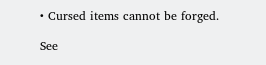• Cursed items cannot be forged.

See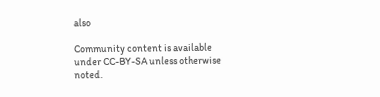also

Community content is available under CC-BY-SA unless otherwise noted.